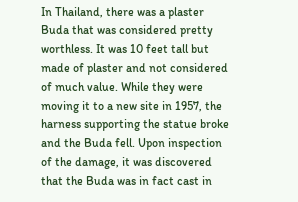In Thailand, there was a plaster Buda that was considered pretty worthless. It was 10 feet tall but made of plaster and not considered of much value. While they were moving it to a new site in 1957, the harness supporting the statue broke and the Buda fell. Upon inspection of the damage, it was discovered that the Buda was in fact cast in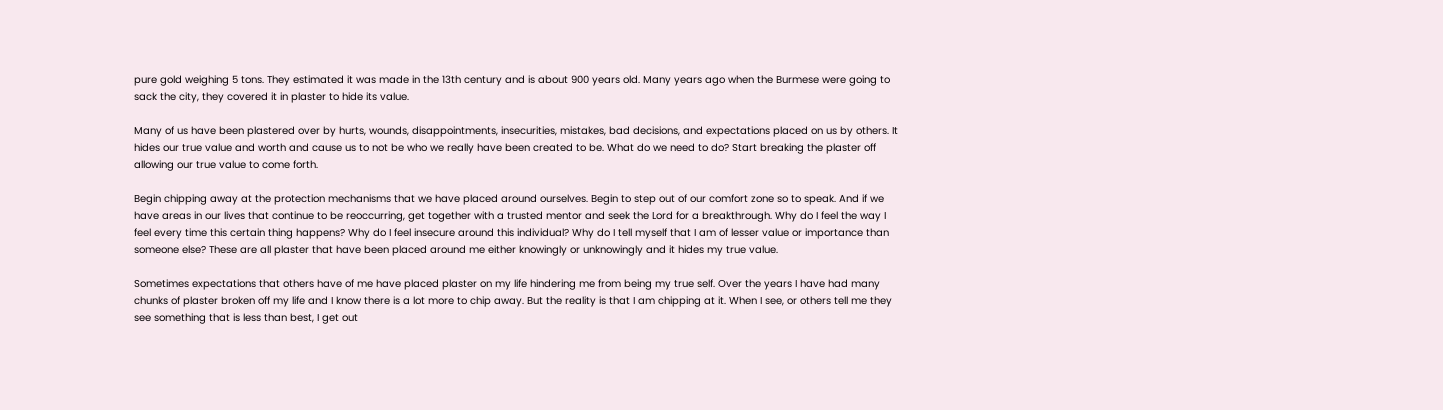pure gold weighing 5 tons. They estimated it was made in the 13th century and is about 900 years old. Many years ago when the Burmese were going to sack the city, they covered it in plaster to hide its value.

Many of us have been plastered over by hurts, wounds, disappointments, insecurities, mistakes, bad decisions, and expectations placed on us by others. It hides our true value and worth and cause us to not be who we really have been created to be. What do we need to do? Start breaking the plaster off allowing our true value to come forth.

Begin chipping away at the protection mechanisms that we have placed around ourselves. Begin to step out of our comfort zone so to speak. And if we have areas in our lives that continue to be reoccurring, get together with a trusted mentor and seek the Lord for a breakthrough. Why do I feel the way I feel every time this certain thing happens? Why do I feel insecure around this individual? Why do I tell myself that I am of lesser value or importance than someone else? These are all plaster that have been placed around me either knowingly or unknowingly and it hides my true value.

Sometimes expectations that others have of me have placed plaster on my life hindering me from being my true self. Over the years I have had many chunks of plaster broken off my life and I know there is a lot more to chip away. But the reality is that I am chipping at it. When I see, or others tell me they see something that is less than best, I get out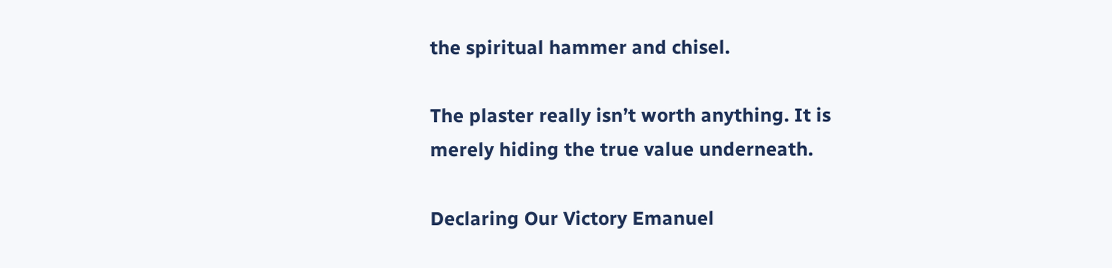the spiritual hammer and chisel.

The plaster really isn’t worth anything. It is merely hiding the true value underneath.

Declaring Our Victory Emanuel